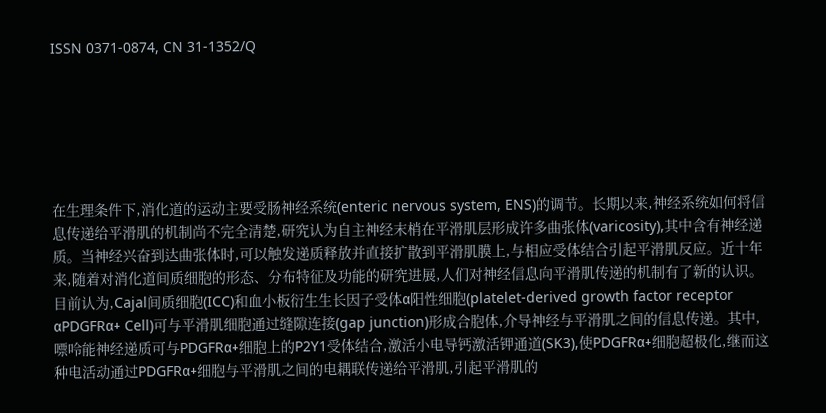ISSN 0371-0874, CN 31-1352/Q






在生理条件下,消化道的运动主要受肠神经系统(enteric nervous system, ENS)的调节。长期以来,神经系统如何将信息传递给平滑肌的机制尚不完全清楚,研究认为自主神经末梢在平滑肌层形成许多曲张体(varicosity),其中含有神经递质。当神经兴奋到达曲张体时,可以触发递质释放并直接扩散到平滑肌膜上,与相应受体结合引起平滑肌反应。近十年来,随着对消化道间质细胞的形态、分布特征及功能的研究进展,人们对神经信息向平滑肌传递的机制有了新的认识。目前认为,Cajal间质细胞(ICC)和血小板衍生生长因子受体α阳性细胞(platelet-derived growth factor receptor αPDGFRα+ Cell)可与平滑肌细胞通过缝隙连接(gap junction)形成合胞体,介导神经与平滑肌之间的信息传递。其中,嘌呤能神经递质可与PDGFRα+细胞上的P2Y1受体结合,激活小电导钙激活钾通道(SK3),使PDGFRα+细胞超极化,继而这种电活动通过PDGFRα+细胞与平滑肌之间的电耦联传递给平滑肌,引起平滑肌的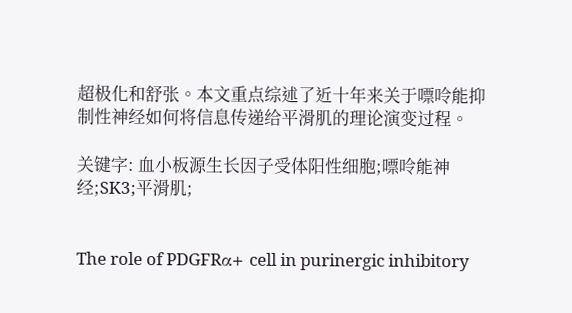超极化和舒张。本文重点综述了近十年来关于嘌呤能抑制性神经如何将信息传递给平滑肌的理论演变过程。

关键字: 血小板源生长因子受体阳性细胞;嘌呤能神经;SK3;平滑肌;


The role of PDGFRα+ cell in purinergic inhibitory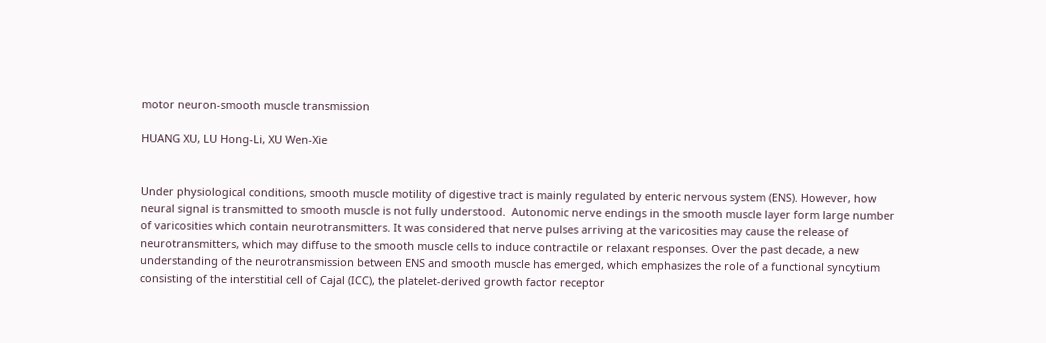motor neuron-smooth muscle transmission

HUANG XU, LU Hong-Li, XU Wen-Xie


Under physiological conditions, smooth muscle motility of digestive tract is mainly regulated by enteric nervous system (ENS). However, how neural signal is transmitted to smooth muscle is not fully understood.  Autonomic nerve endings in the smooth muscle layer form large number of varicosities which contain neurotransmitters. It was considered that nerve pulses arriving at the varicosities may cause the release of neurotransmitters, which may diffuse to the smooth muscle cells to induce contractile or relaxant responses. Over the past decade, a new understanding of the neurotransmission between ENS and smooth muscle has emerged, which emphasizes the role of a functional syncytium consisting of the interstitial cell of Cajal (ICC), the platelet-derived growth factor receptor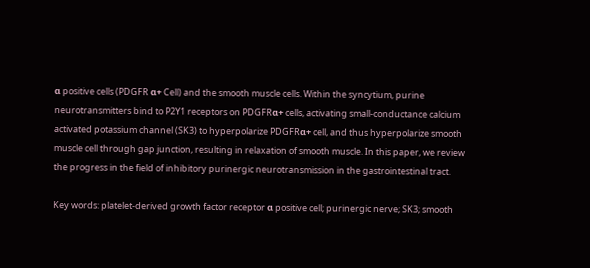α positive cells (PDGFR α+ Cell) and the smooth muscle cells. Within the syncytium, purine neurotransmitters bind to P2Y1 receptors on PDGFRα+ cells, activating small-conductance calcium activated potassium channel (SK3) to hyperpolarize PDGFRα+ cell, and thus hyperpolarize smooth muscle cell through gap junction, resulting in relaxation of smooth muscle. In this paper, we review the progress in the field of inhibitory purinergic neurotransmission in the gastrointestinal tract.

Key words: platelet-derived growth factor receptor α positive cell; purinergic nerve; SK3; smooth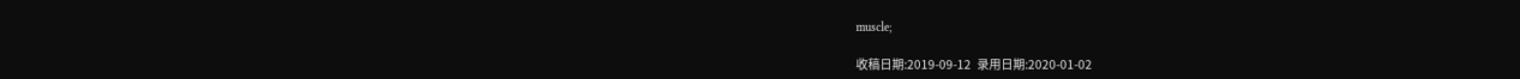muscle;

收稿日期:2019-09-12  录用日期:2020-01-02